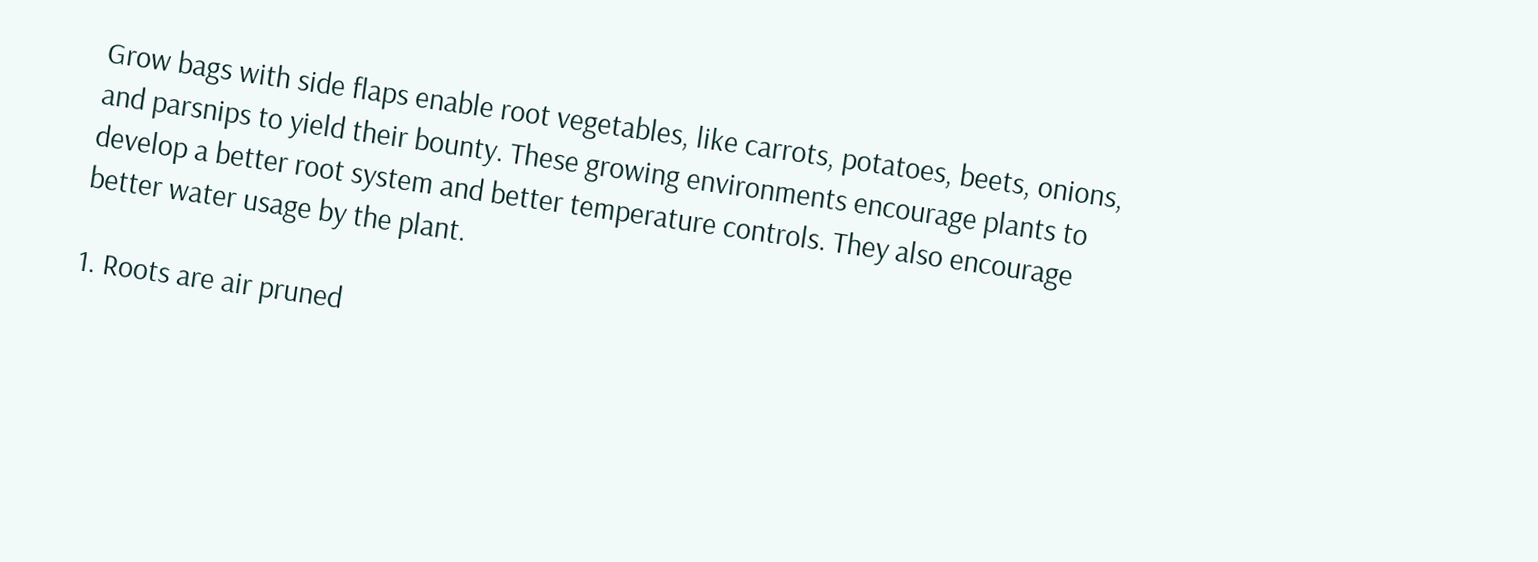Grow bags with side flaps enable root vegetables, like carrots, potatoes, beets, onions, and parsnips to yield their bounty. These growing environments encourage plants to develop a better root system and better temperature controls. They also encourage better water usage by the plant.

1. Roots are air pruned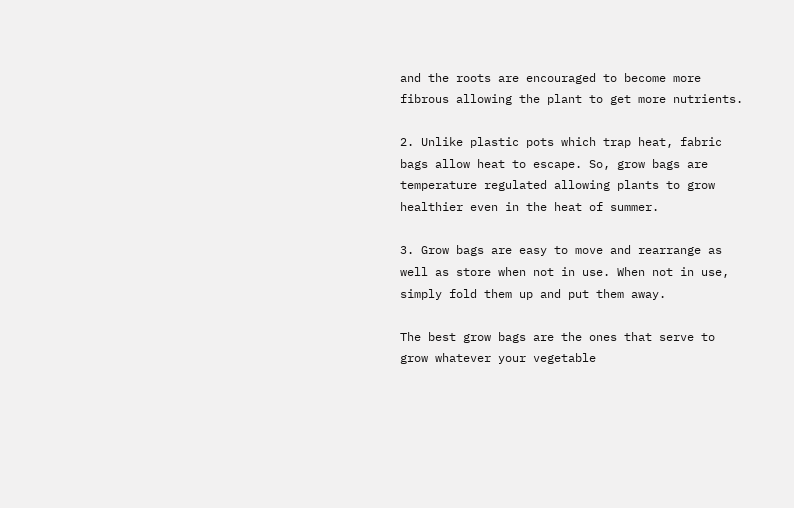and the roots are encouraged to become more fibrous allowing the plant to get more nutrients.

2. Unlike plastic pots which trap heat, fabric bags allow heat to escape. So, grow bags are temperature regulated allowing plants to grow healthier even in the heat of summer.

3. Grow bags are easy to move and rearrange as well as store when not in use. When not in use, simply fold them up and put them away.

The best grow bags are the ones that serve to grow whatever your vegetable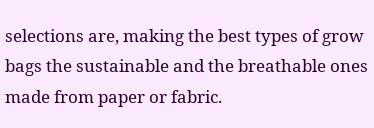selections are, making the best types of grow bags the sustainable and the breathable ones made from paper or fabric.